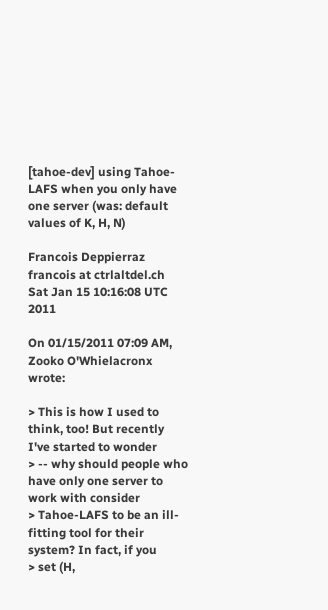[tahoe-dev] using Tahoe-LAFS when you only have one server (was: default values of K, H, N)

Francois Deppierraz francois at ctrlaltdel.ch
Sat Jan 15 10:16:08 UTC 2011

On 01/15/2011 07:09 AM, Zooko O'Whielacronx wrote:

> This is how I used to think, too! But recently I've started to wonder
> -- why should people who have only one server to work with consider
> Tahoe-LAFS to be an ill-fitting tool for their system? In fact, if you
> set (H,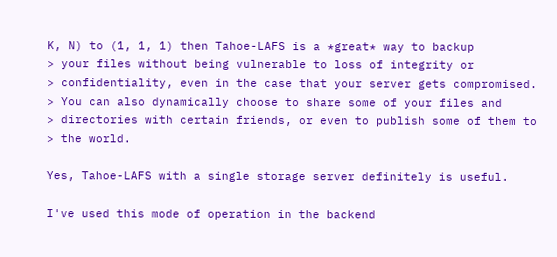K, N) to (1, 1, 1) then Tahoe-LAFS is a *great* way to backup
> your files without being vulnerable to loss of integrity or
> confidentiality, even in the case that your server gets compromised.
> You can also dynamically choose to share some of your files and
> directories with certain friends, or even to publish some of them to
> the world.

Yes, Tahoe-LAFS with a single storage server definitely is useful.

I've used this mode of operation in the backend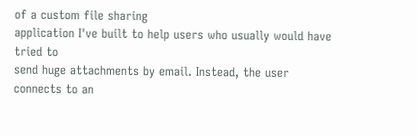of a custom file sharing
application I've built to help users who usually would have tried to
send huge attachments by email. Instead, the user connects to an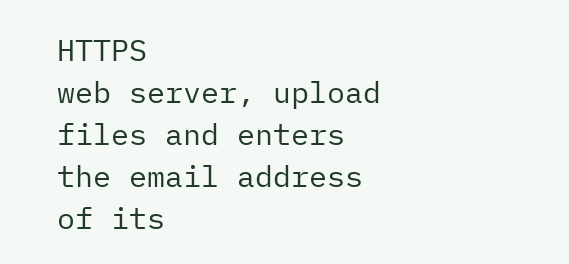HTTPS
web server, upload files and enters the email address of its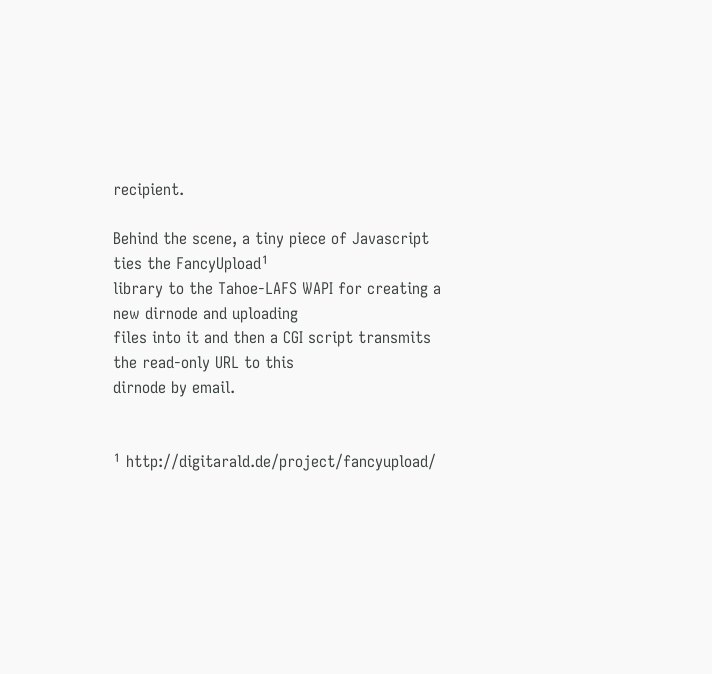recipient.

Behind the scene, a tiny piece of Javascript ties the FancyUpload¹
library to the Tahoe-LAFS WAPI for creating a new dirnode and uploading
files into it and then a CGI script transmits the read-only URL to this
dirnode by email.


¹ http://digitarald.de/project/fancyupload/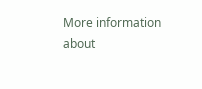More information about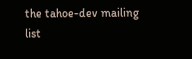the tahoe-dev mailing list